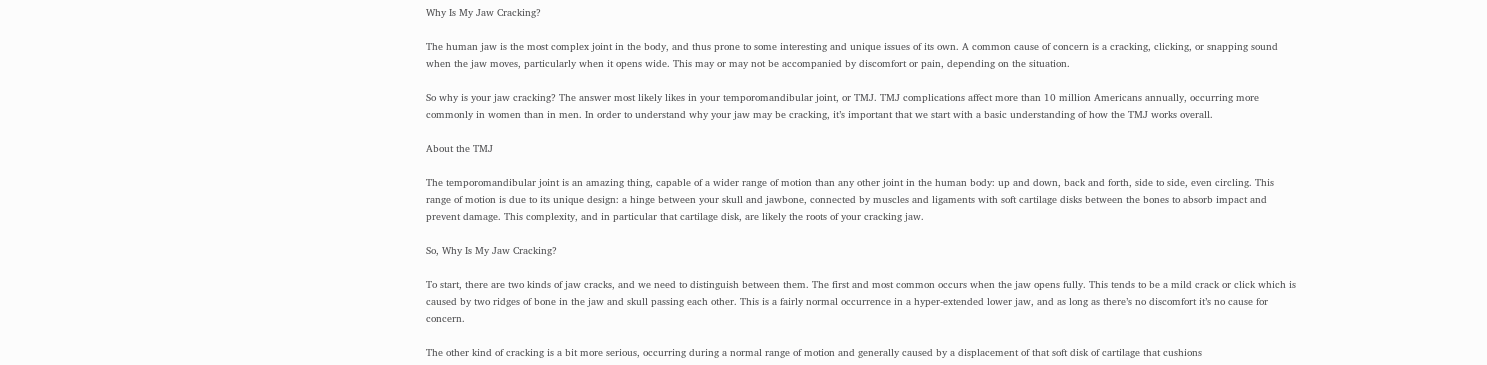Why Is My Jaw Cracking?

The human jaw is the most complex joint in the body, and thus prone to some interesting and unique issues of its own. A common cause of concern is a cracking, clicking, or snapping sound when the jaw moves, particularly when it opens wide. This may or may not be accompanied by discomfort or pain, depending on the situation.

So why is your jaw cracking? The answer most likely likes in your temporomandibular joint, or TMJ. TMJ complications affect more than 10 million Americans annually, occurring more commonly in women than in men. In order to understand why your jaw may be cracking, it’s important that we start with a basic understanding of how the TMJ works overall.

About the TMJ

The temporomandibular joint is an amazing thing, capable of a wider range of motion than any other joint in the human body: up and down, back and forth, side to side, even circling. This range of motion is due to its unique design: a hinge between your skull and jawbone, connected by muscles and ligaments with soft cartilage disks between the bones to absorb impact and prevent damage. This complexity, and in particular that cartilage disk, are likely the roots of your cracking jaw.

So, Why Is My Jaw Cracking?

To start, there are two kinds of jaw cracks, and we need to distinguish between them. The first and most common occurs when the jaw opens fully. This tends to be a mild crack or click which is caused by two ridges of bone in the jaw and skull passing each other. This is a fairly normal occurrence in a hyper-extended lower jaw, and as long as there’s no discomfort it’s no cause for concern.

The other kind of cracking is a bit more serious, occurring during a normal range of motion and generally caused by a displacement of that soft disk of cartilage that cushions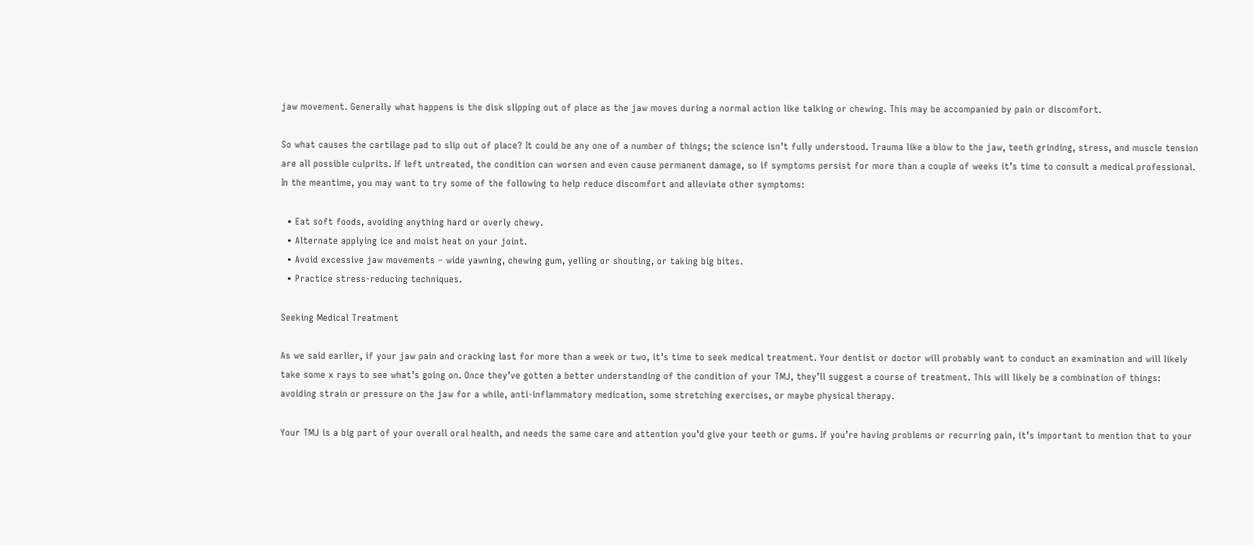jaw movement. Generally what happens is the disk slipping out of place as the jaw moves during a normal action like talking or chewing. This may be accompanied by pain or discomfort.

So what causes the cartilage pad to slip out of place? It could be any one of a number of things; the science isn’t fully understood. Trauma like a blow to the jaw, teeth grinding, stress, and muscle tension are all possible culprits. If left untreated, the condition can worsen and even cause permanent damage, so if symptoms persist for more than a couple of weeks it’s time to consult a medical professional. In the meantime, you may want to try some of the following to help reduce discomfort and alleviate other symptoms:

  • Eat soft foods, avoiding anything hard or overly chewy.
  • Alternate applying ice and moist heat on your joint.
  • Avoid excessive jaw movements – wide yawning, chewing gum, yelling or shouting, or taking big bites.
  • Practice stress-reducing techniques.

Seeking Medical Treatment

As we said earlier, if your jaw pain and cracking last for more than a week or two, it’s time to seek medical treatment. Your dentist or doctor will probably want to conduct an examination and will likely take some x rays to see what’s going on. Once they’ve gotten a better understanding of the condition of your TMJ, they’ll suggest a course of treatment. This will likely be a combination of things: avoiding strain or pressure on the jaw for a while, anti-inflammatory medication, some stretching exercises, or maybe physical therapy.

Your TMJ is a big part of your overall oral health, and needs the same care and attention you’d give your teeth or gums. If you’re having problems or recurring pain, it’s important to mention that to your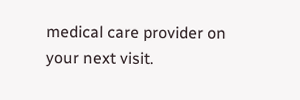medical care provider on your next visit.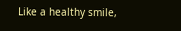Like a healthy smile,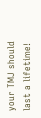your TMJ should last a lifetime!